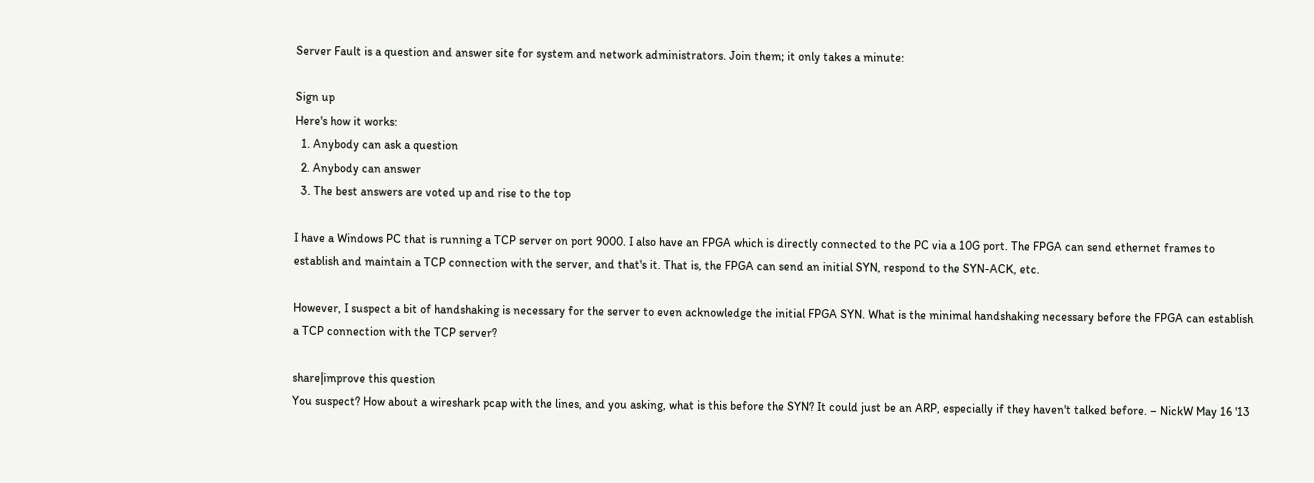Server Fault is a question and answer site for system and network administrators. Join them; it only takes a minute:

Sign up
Here's how it works:
  1. Anybody can ask a question
  2. Anybody can answer
  3. The best answers are voted up and rise to the top

I have a Windows PC that is running a TCP server on port 9000. I also have an FPGA which is directly connected to the PC via a 10G port. The FPGA can send ethernet frames to establish and maintain a TCP connection with the server, and that's it. That is, the FPGA can send an initial SYN, respond to the SYN-ACK, etc.

However, I suspect a bit of handshaking is necessary for the server to even acknowledge the initial FPGA SYN. What is the minimal handshaking necessary before the FPGA can establish a TCP connection with the TCP server?

share|improve this question
You suspect? How about a wireshark pcap with the lines, and you asking, what is this before the SYN? It could just be an ARP, especially if they haven't talked before. – NickW May 16 '13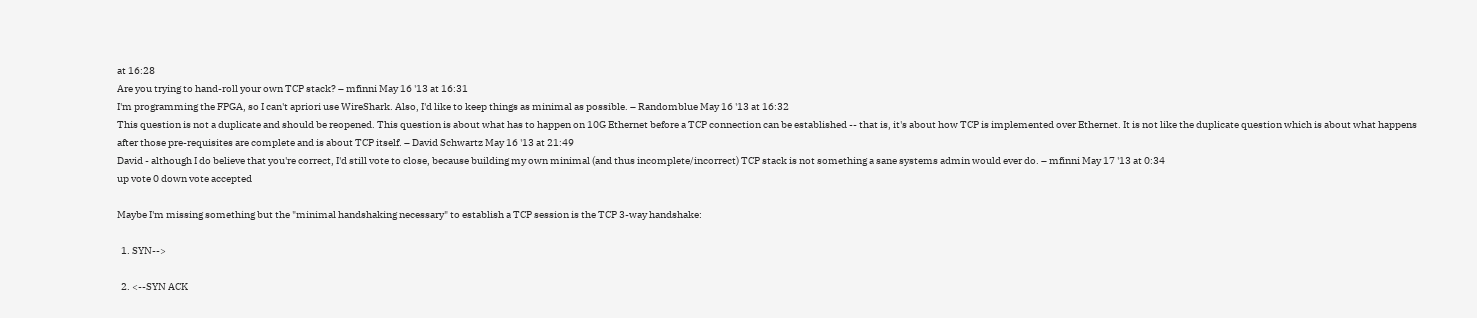at 16:28
Are you trying to hand-roll your own TCP stack? – mfinni May 16 '13 at 16:31
I'm programming the FPGA, so I can't apriori use WireShark. Also, I'd like to keep things as minimal as possible. – Randomblue May 16 '13 at 16:32
This question is not a duplicate and should be reopened. This question is about what has to happen on 10G Ethernet before a TCP connection can be established -- that is, it's about how TCP is implemented over Ethernet. It is not like the duplicate question which is about what happens after those pre-requisites are complete and is about TCP itself. – David Schwartz May 16 '13 at 21:49
David - although I do believe that you're correct, I'd still vote to close, because building my own minimal (and thus incomplete/incorrect) TCP stack is not something a sane systems admin would ever do. – mfinni May 17 '13 at 0:34
up vote 0 down vote accepted

Maybe I'm missing something but the "minimal handshaking necessary" to establish a TCP session is the TCP 3-way handshake:

  1. SYN-->

  2. <--SYN ACK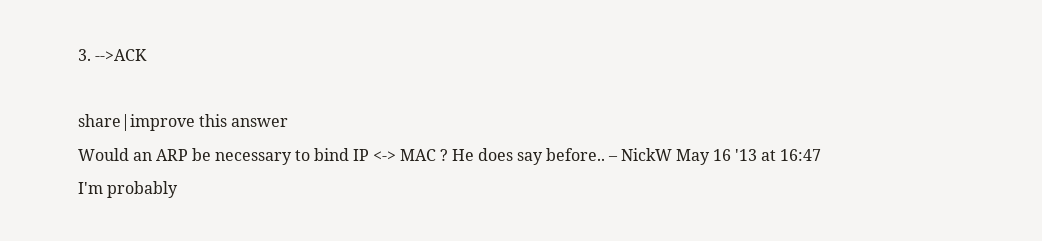3. -->ACK

share|improve this answer
Would an ARP be necessary to bind IP <-> MAC ? He does say before.. – NickW May 16 '13 at 16:47
I'm probably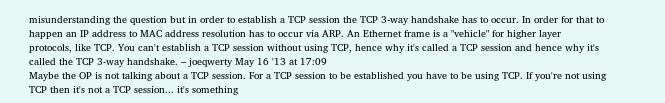misunderstanding the question but in order to establish a TCP session the TCP 3-way handshake has to occur. In order for that to happen an IP address to MAC address resolution has to occur via ARP. An Ethernet frame is a "vehicle" for higher layer protocols, like TCP. You can't establish a TCP session without using TCP, hence why it's called a TCP session and hence why it's called the TCP 3-way handshake. – joeqwerty May 16 '13 at 17:09
Maybe the OP is not talking about a TCP session. For a TCP session to be established you have to be using TCP. If you're not using TCP then it's not a TCP session... it's something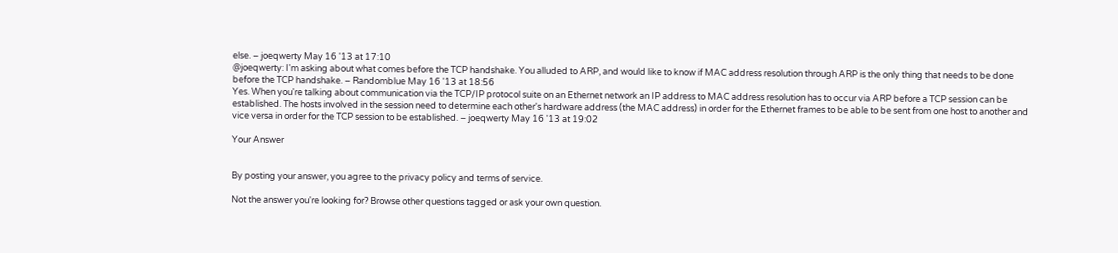else. – joeqwerty May 16 '13 at 17:10
@joeqwerty: I'm asking about what comes before the TCP handshake. You alluded to ARP, and would like to know if MAC address resolution through ARP is the only thing that needs to be done before the TCP handshake. – Randomblue May 16 '13 at 18:56
Yes. When you're talking about communication via the TCP/IP protocol suite on an Ethernet network an IP address to MAC address resolution has to occur via ARP before a TCP session can be established. The hosts involved in the session need to determine each other's hardware address (the MAC address) in order for the Ethernet frames to be able to be sent from one host to another and vice versa in order for the TCP session to be established. – joeqwerty May 16 '13 at 19:02

Your Answer


By posting your answer, you agree to the privacy policy and terms of service.

Not the answer you're looking for? Browse other questions tagged or ask your own question.